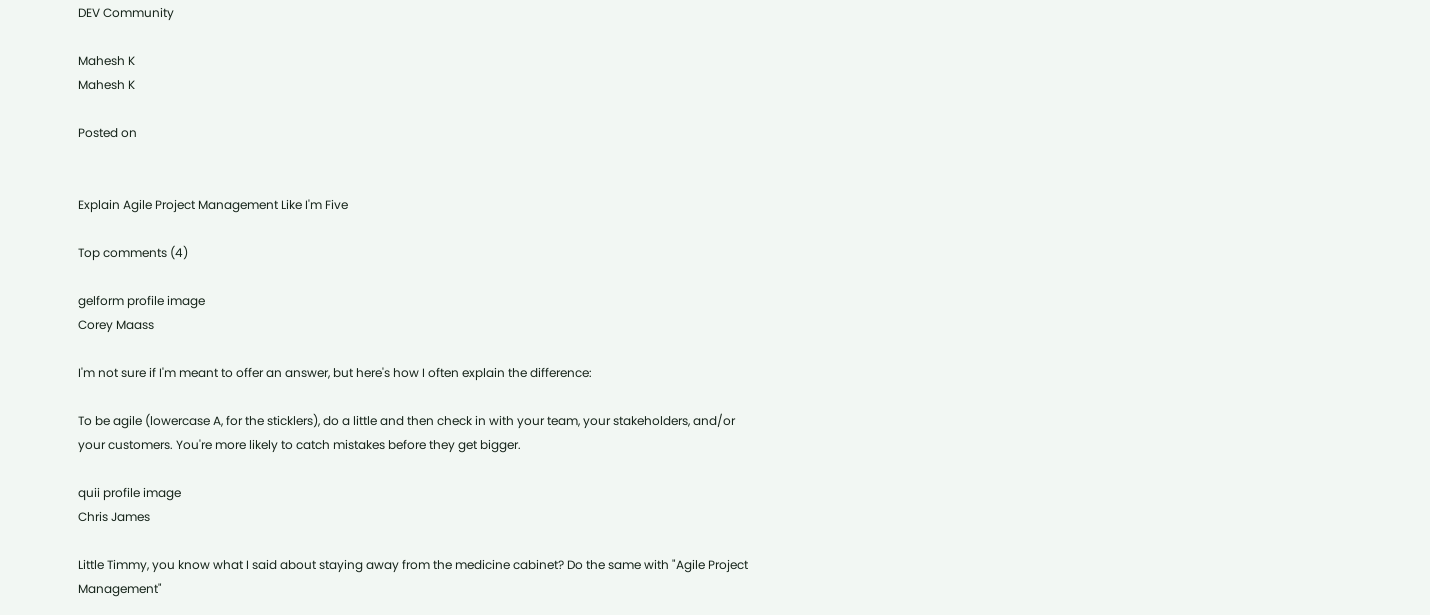DEV Community

Mahesh K
Mahesh K

Posted on


Explain Agile Project Management Like I'm Five

Top comments (4)

gelform profile image
Corey Maass

I'm not sure if I'm meant to offer an answer, but here's how I often explain the difference:

To be agile (lowercase A, for the sticklers), do a little and then check in with your team, your stakeholders, and/or your customers. You're more likely to catch mistakes before they get bigger.

quii profile image
Chris James

Little Timmy, you know what I said about staying away from the medicine cabinet? Do the same with "Agile Project Management"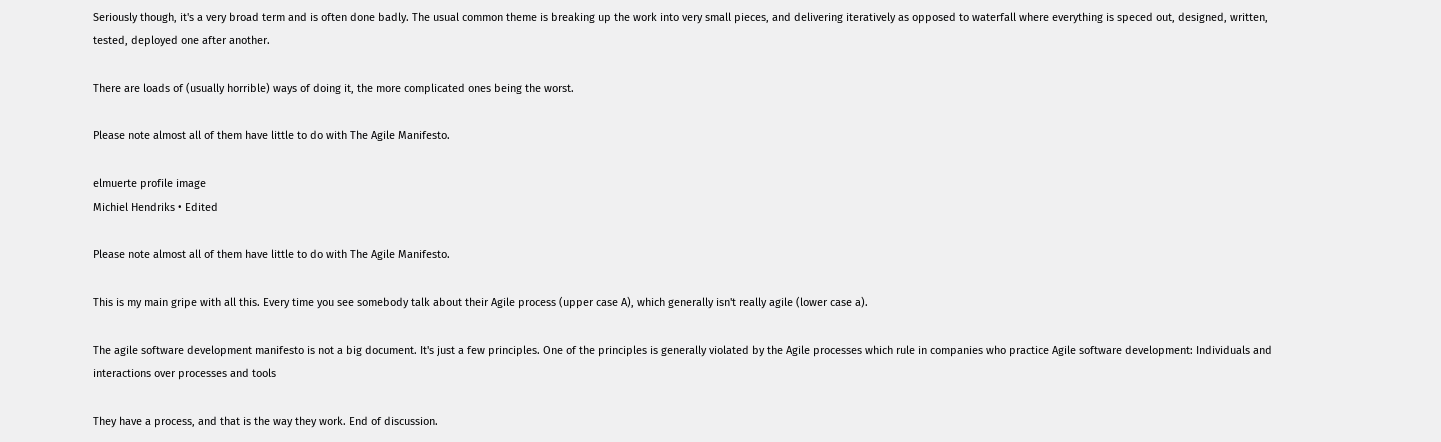Seriously though, it's a very broad term and is often done badly. The usual common theme is breaking up the work into very small pieces, and delivering iteratively as opposed to waterfall where everything is speced out, designed, written, tested, deployed one after another.

There are loads of (usually horrible) ways of doing it, the more complicated ones being the worst.

Please note almost all of them have little to do with The Agile Manifesto.

elmuerte profile image
Michiel Hendriks • Edited

Please note almost all of them have little to do with The Agile Manifesto.

This is my main gripe with all this. Every time you see somebody talk about their Agile process (upper case A), which generally isn't really agile (lower case a).

The agile software development manifesto is not a big document. It's just a few principles. One of the principles is generally violated by the Agile processes which rule in companies who practice Agile software development: Individuals and interactions over processes and tools

They have a process, and that is the way they work. End of discussion.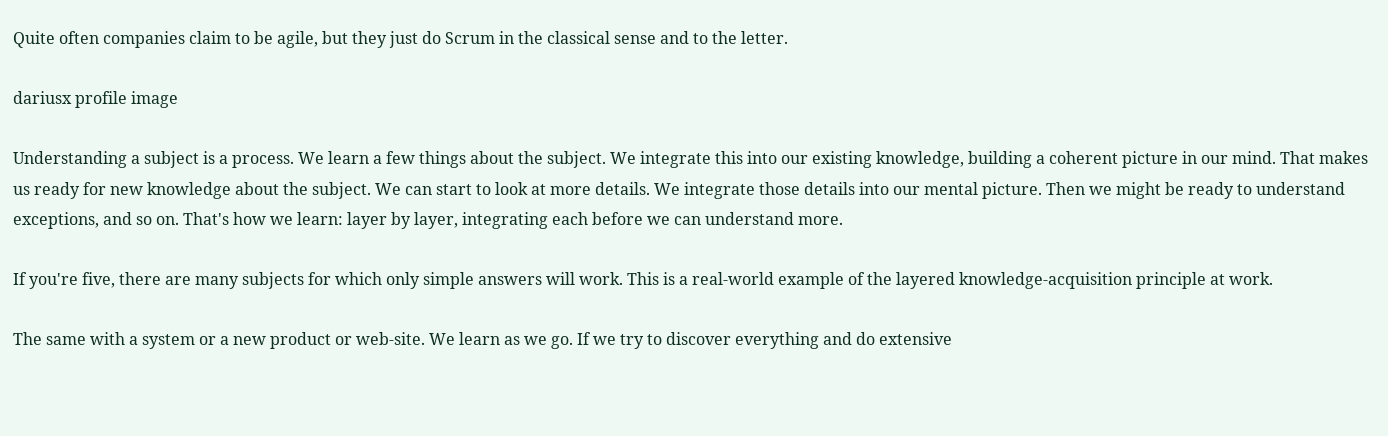Quite often companies claim to be agile, but they just do Scrum in the classical sense and to the letter.

dariusx profile image

Understanding a subject is a process. We learn a few things about the subject. We integrate this into our existing knowledge, building a coherent picture in our mind. That makes us ready for new knowledge about the subject. We can start to look at more details. We integrate those details into our mental picture. Then we might be ready to understand exceptions, and so on. That's how we learn: layer by layer, integrating each before we can understand more.

If you're five, there are many subjects for which only simple answers will work. This is a real-world example of the layered knowledge-acquisition principle at work.

The same with a system or a new product or web-site. We learn as we go. If we try to discover everything and do extensive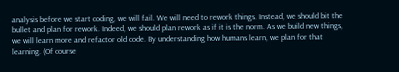analysis before we start coding, we will fail. We will need to rework things. Instead, we should bit the bullet and plan for rework. Indeed, we should plan rework as if it is the norm. As we build new things, we will learn more and refactor old code. By understanding how humans learn, we plan for that learning. (Of course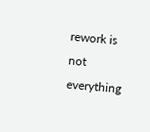rework is not everything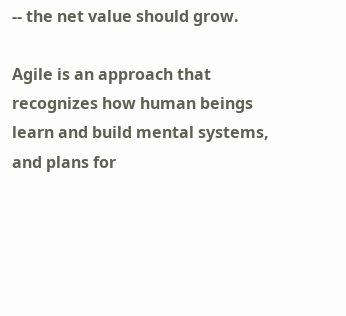-- the net value should grow.

Agile is an approach that recognizes how human beings learn and build mental systems, and plans for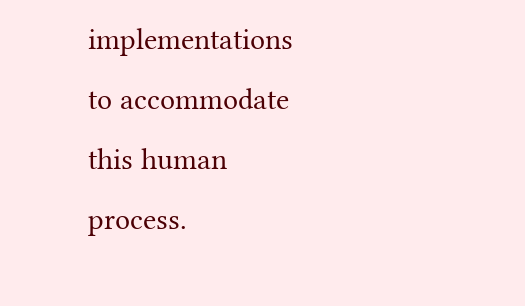implementations to accommodate this human process.